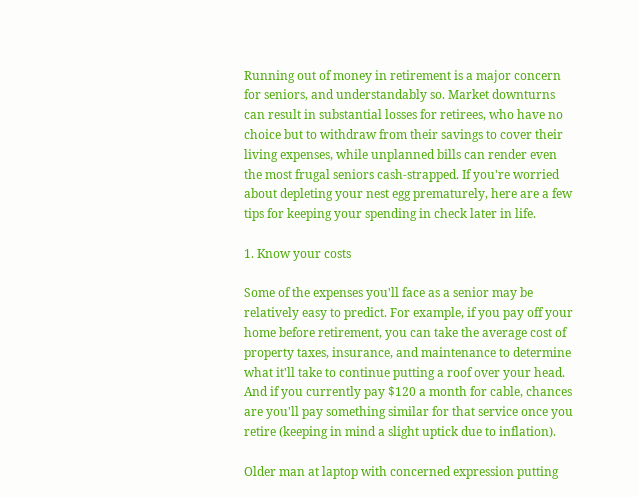Running out of money in retirement is a major concern for seniors, and understandably so. Market downturns can result in substantial losses for retirees, who have no choice but to withdraw from their savings to cover their living expenses, while unplanned bills can render even the most frugal seniors cash-strapped. If you're worried about depleting your nest egg prematurely, here are a few tips for keeping your spending in check later in life.

1. Know your costs

Some of the expenses you'll face as a senior may be relatively easy to predict. For example, if you pay off your home before retirement, you can take the average cost of property taxes, insurance, and maintenance to determine what it'll take to continue putting a roof over your head. And if you currently pay $120 a month for cable, chances are you'll pay something similar for that service once you retire (keeping in mind a slight uptick due to inflation).

Older man at laptop with concerned expression putting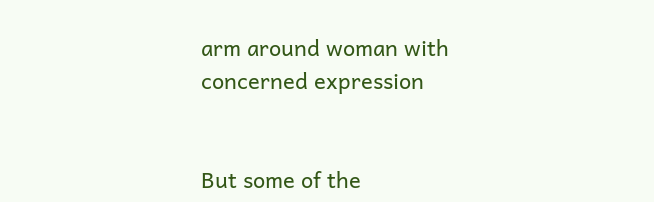arm around woman with concerned expression


But some of the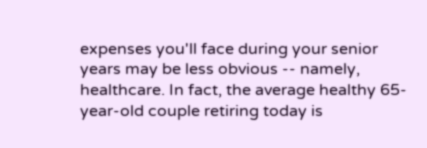expenses you'll face during your senior years may be less obvious -- namely, healthcare. In fact, the average healthy 65-year-old couple retiring today is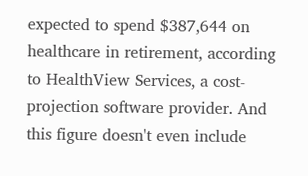expected to spend $387,644 on healthcare in retirement, according to HealthView Services, a cost-projection software provider. And this figure doesn't even include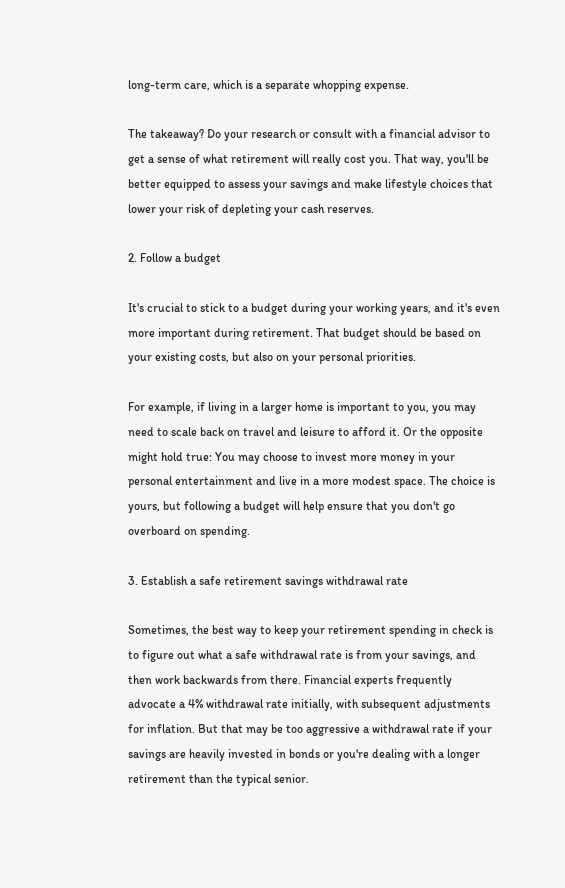long-term care, which is a separate whopping expense.

The takeaway? Do your research or consult with a financial advisor to get a sense of what retirement will really cost you. That way, you'll be better equipped to assess your savings and make lifestyle choices that lower your risk of depleting your cash reserves.

2. Follow a budget

It's crucial to stick to a budget during your working years, and it's even more important during retirement. That budget should be based on your existing costs, but also on your personal priorities.

For example, if living in a larger home is important to you, you may need to scale back on travel and leisure to afford it. Or the opposite might hold true: You may choose to invest more money in your personal entertainment and live in a more modest space. The choice is yours, but following a budget will help ensure that you don't go overboard on spending.

3. Establish a safe retirement savings withdrawal rate

Sometimes, the best way to keep your retirement spending in check is to figure out what a safe withdrawal rate is from your savings, and then work backwards from there. Financial experts frequently advocate a 4% withdrawal rate initially, with subsequent adjustments for inflation. But that may be too aggressive a withdrawal rate if your savings are heavily invested in bonds or you're dealing with a longer retirement than the typical senior.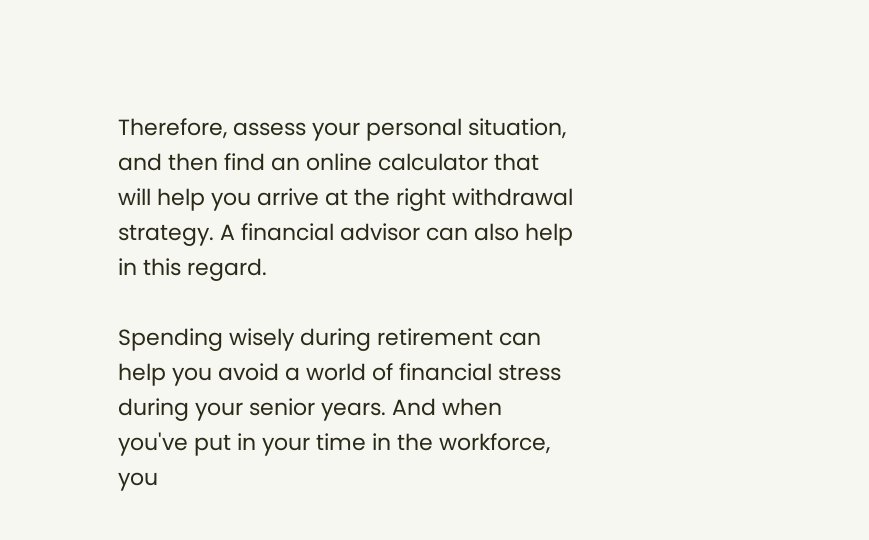Therefore, assess your personal situation, and then find an online calculator that will help you arrive at the right withdrawal strategy. A financial advisor can also help in this regard.

Spending wisely during retirement can help you avoid a world of financial stress during your senior years. And when you've put in your time in the workforce, you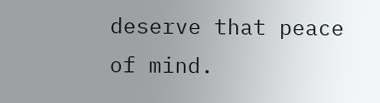deserve that peace of mind.